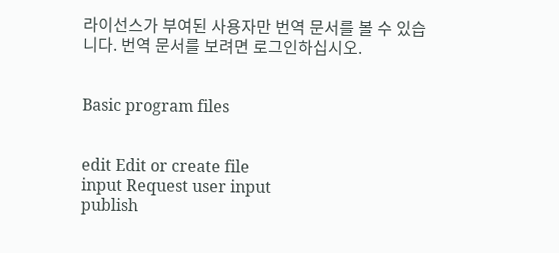라이선스가 부여된 사용자만 번역 문서를 볼 수 있습니다. 번역 문서를 보려면 로그인하십시오.


Basic program files


edit Edit or create file
input Request user input
publish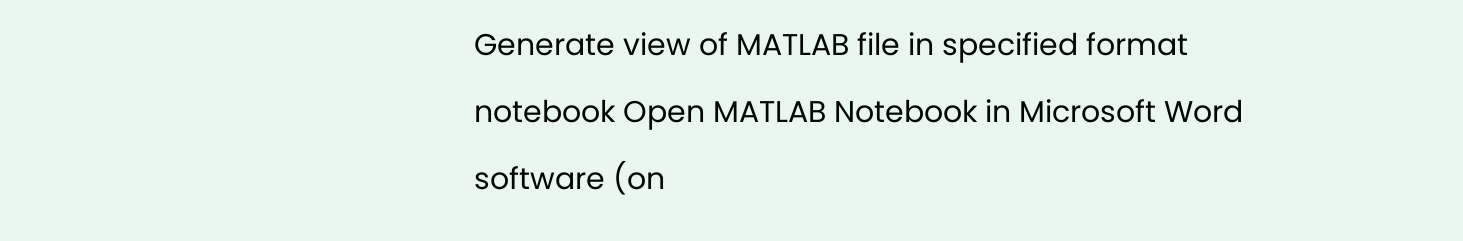Generate view of MATLAB file in specified format
notebook Open MATLAB Notebook in Microsoft Word software (on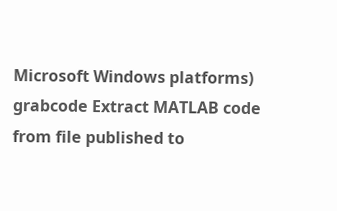Microsoft Windows platforms)
grabcode Extract MATLAB code from file published to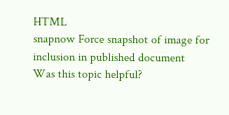HTML
snapnow Force snapshot of image for inclusion in published document
Was this topic helpful?